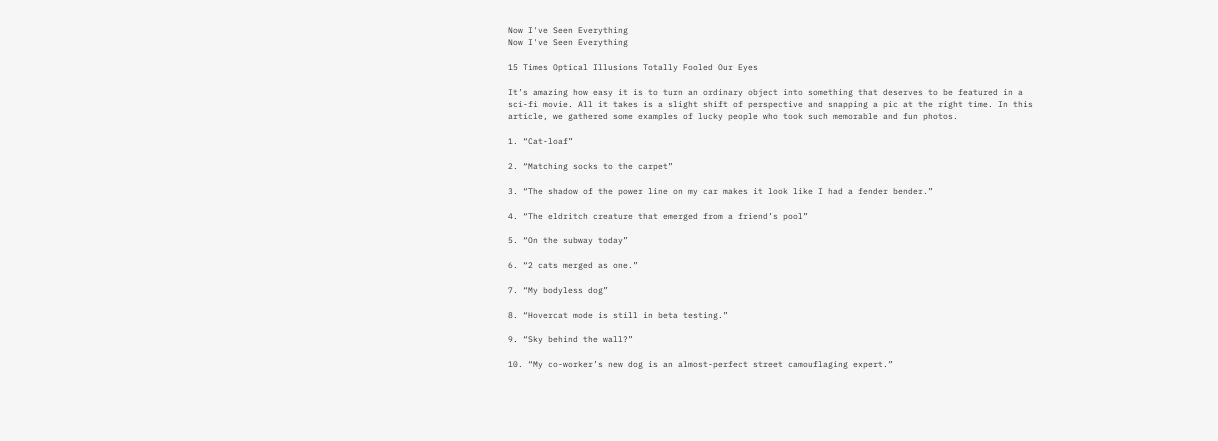Now I've Seen Everything
Now I've Seen Everything

15 Times Optical Illusions Totally Fooled Our Eyes

It’s amazing how easy it is to turn an ordinary object into something that deserves to be featured in a sci-fi movie. All it takes is a slight shift of perspective and snapping a pic at the right time. In this article, we gathered some examples of lucky people who took such memorable and fun photos.

1. “Cat-loaf”

2. “Matching socks to the carpet”

3. “The shadow of the power line on my car makes it look like I had a fender bender.”

4. “The eldritch creature that emerged from a friend’s pool”

5. “On the subway today”

6. “2 cats merged as one.”

7. “My bodyless dog”

8. “Hovercat mode is still in beta testing.”

9. “Sky behind the wall?”

10. “My co-worker’s new dog is an almost-perfect street camouflaging expert.”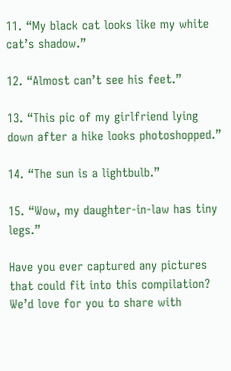11. “My black cat looks like my white cat’s shadow.”

12. “Almost can’t see his feet.”

13. “This pic of my girlfriend lying down after a hike looks photoshopped.”

14. “The sun is a lightbulb.”

15. “Wow, my daughter-in-law has tiny legs.”

Have you ever captured any pictures that could fit into this compilation? We’d love for you to share with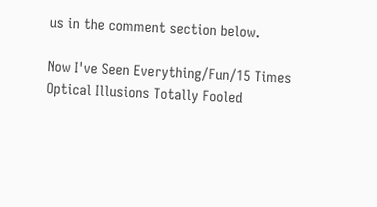us in the comment section below.

Now I've Seen Everything/Fun/15 Times Optical Illusions Totally Fooled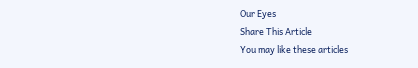Our Eyes
Share This Article
You may like these articles